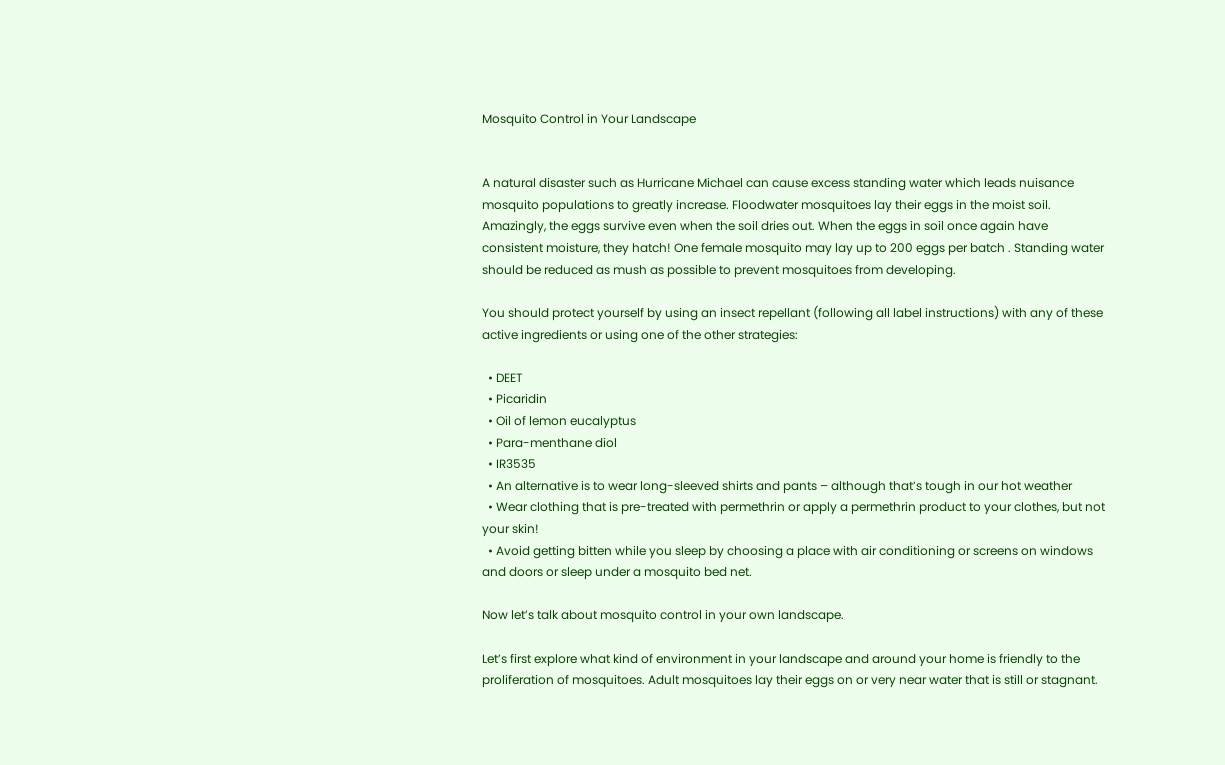Mosquito Control in Your Landscape


A natural disaster such as Hurricane Michael can cause excess standing water which leads nuisance mosquito populations to greatly increase. Floodwater mosquitoes lay their eggs in the moist soil. Amazingly, the eggs survive even when the soil dries out. When the eggs in soil once again have consistent moisture, they hatch! One female mosquito may lay up to 200 eggs per batch . Standing water should be reduced as mush as possible to prevent mosquitoes from developing.

You should protect yourself by using an insect repellant (following all label instructions) with any of these active ingredients or using one of the other strategies:

  • DEET
  • Picaridin
  • Oil of lemon eucalyptus
  • Para-menthane diol
  • IR3535
  • An alternative is to wear long-sleeved shirts and pants – although that’s tough in our hot weather
  • Wear clothing that is pre-treated with permethrin or apply a permethrin product to your clothes, but not your skin!
  • Avoid getting bitten while you sleep by choosing a place with air conditioning or screens on windows and doors or sleep under a mosquito bed net.

Now let’s talk about mosquito control in your own landscape.

Let’s first explore what kind of environment in your landscape and around your home is friendly to the proliferation of mosquitoes. Adult mosquitoes lay their eggs on or very near water that is still or stagnant.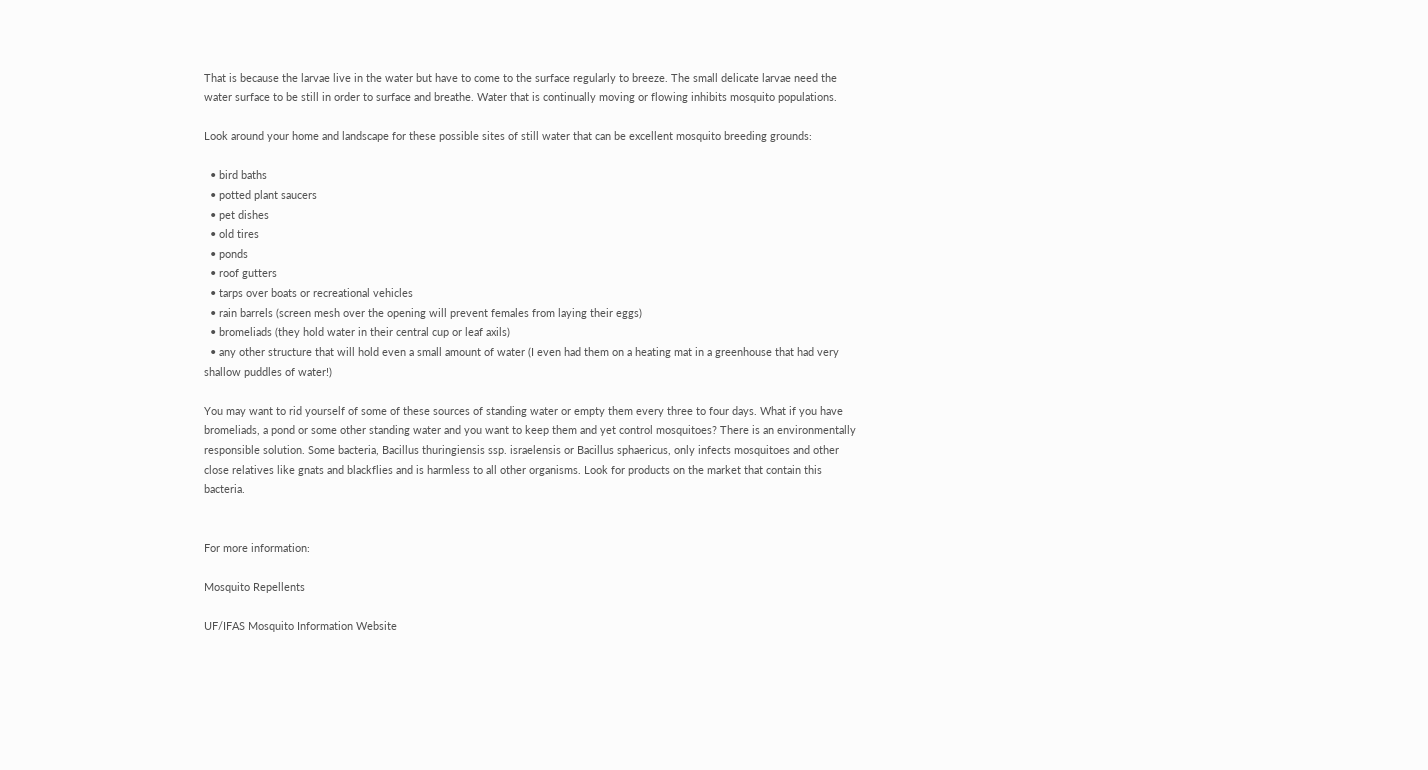That is because the larvae live in the water but have to come to the surface regularly to breeze. The small delicate larvae need the water surface to be still in order to surface and breathe. Water that is continually moving or flowing inhibits mosquito populations.

Look around your home and landscape for these possible sites of still water that can be excellent mosquito breeding grounds:

  • bird baths
  • potted plant saucers
  • pet dishes
  • old tires
  • ponds
  • roof gutters
  • tarps over boats or recreational vehicles
  • rain barrels (screen mesh over the opening will prevent females from laying their eggs)
  • bromeliads (they hold water in their central cup or leaf axils)
  • any other structure that will hold even a small amount of water (I even had them on a heating mat in a greenhouse that had very shallow puddles of water!)

You may want to rid yourself of some of these sources of standing water or empty them every three to four days. What if you have bromeliads, a pond or some other standing water and you want to keep them and yet control mosquitoes? There is an environmentally responsible solution. Some bacteria, Bacillus thuringiensis ssp. israelensis or Bacillus sphaericus, only infects mosquitoes and other close relatives like gnats and blackflies and is harmless to all other organisms. Look for products on the market that contain this bacteria.


For more information:

Mosquito Repellents

UF/IFAS Mosquito Information Website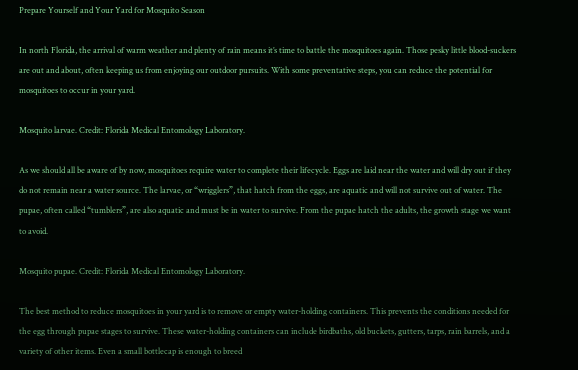Prepare Yourself and Your Yard for Mosquito Season

In north Florida, the arrival of warm weather and plenty of rain means it’s time to battle the mosquitoes again. Those pesky little blood-suckers are out and about, often keeping us from enjoying our outdoor pursuits. With some preventative steps, you can reduce the potential for mosquitoes to occur in your yard.

Mosquito larvae. Credit: Florida Medical Entomology Laboratory.

As we should all be aware of by now, mosquitoes require water to complete their lifecycle. Eggs are laid near the water and will dry out if they do not remain near a water source. The larvae, or “wrigglers”, that hatch from the eggs, are aquatic and will not survive out of water. The pupae, often called “tumblers”, are also aquatic and must be in water to survive. From the pupae hatch the adults, the growth stage we want to avoid.

Mosquito pupae. Credit: Florida Medical Entomology Laboratory.

The best method to reduce mosquitoes in your yard is to remove or empty water-holding containers. This prevents the conditions needed for the egg through pupae stages to survive. These water-holding containers can include birdbaths, old buckets, gutters, tarps, rain barrels, and a variety of other items. Even a small bottlecap is enough to breed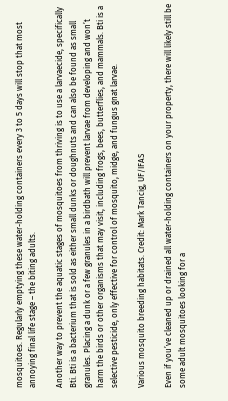mosquitoes. Regularly emptying these water-holding containers every 3 to 5 days will stop that most annoying final life stage – the biting adults.

Another way to prevent the aquatic stages of mosquitoes from thriving is to use a larvaecide, specifically Bti. Bti is a bacterium that is sold as either small dunks or doughnuts and can also be found as small granules. Placing a dunk or a few granules in a birdbath will prevent larvae from developing and won’t harm the birds or other organisms that may visit, including frogs, bees, butterflies, and mammals. Bti is a selective pesticide, only effective for control of mosquito, midge, and fungus gnat larvae.

Various mosquito breeding habitats. Credit: Mark Tancig, UF/IFAS

Even if you’ve cleaned up or drained all water-holding containers on your property, there will likely still be some adult mosquitoes looking for a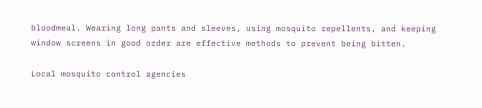bloodmeal. Wearing long pants and sleeves, using mosquito repellents, and keeping window screens in good order are effective methods to prevent being bitten.

Local mosquito control agencies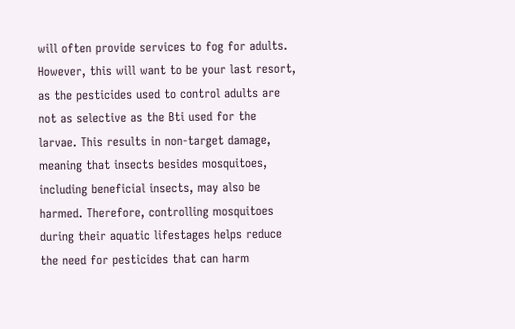will often provide services to fog for adults. However, this will want to be your last resort, as the pesticides used to control adults are not as selective as the Bti used for the larvae. This results in non-target damage, meaning that insects besides mosquitoes, including beneficial insects, may also be harmed. Therefore, controlling mosquitoes during their aquatic lifestages helps reduce the need for pesticides that can harm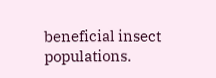beneficial insect populations.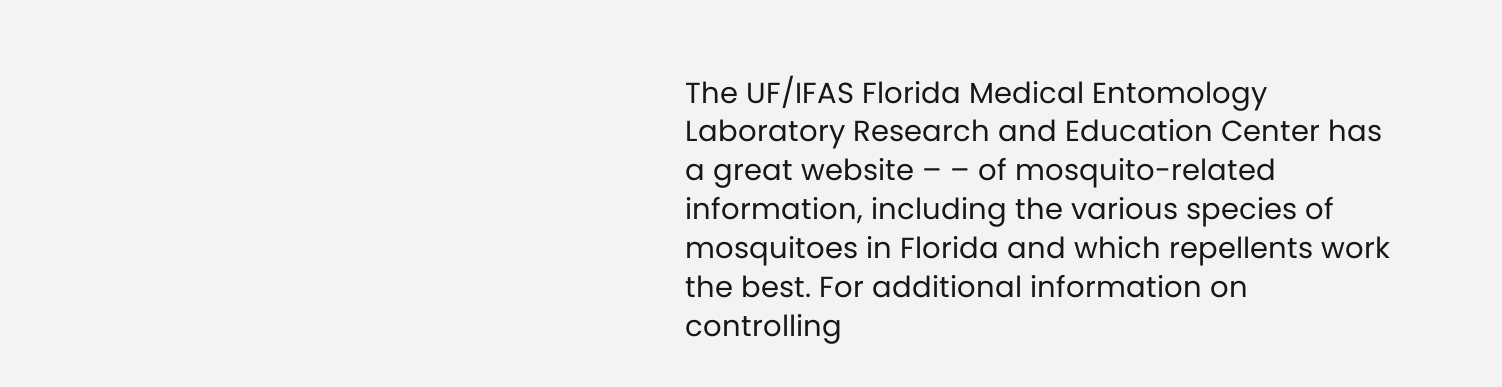The UF/IFAS Florida Medical Entomology Laboratory Research and Education Center has a great website – – of mosquito-related information, including the various species of mosquitoes in Florida and which repellents work the best. For additional information on controlling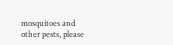mosquitoes and other pests, please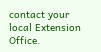contact your local Extension Office.